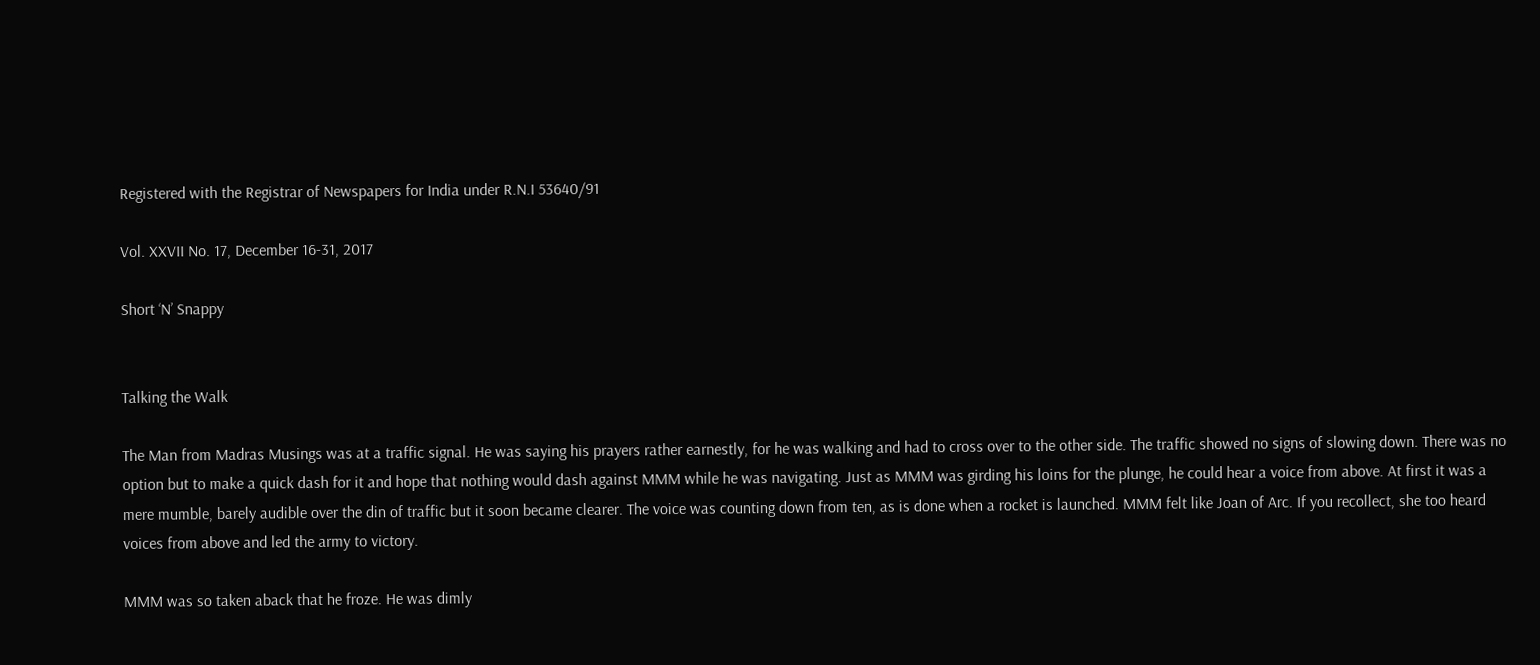Registered with the Registrar of Newspapers for India under R.N.I 53640/91

Vol. XXVII No. 17, December 16-31, 2017

Short ‘N’ Snappy


Talking the Walk

The Man from Madras Musings was at a traffic signal. He was saying his prayers rather earnestly, for he was walking and had to cross over to the other side. The traffic showed no signs of slowing down. There was no option but to make a quick dash for it and hope that nothing would dash against MMM while he was navigating. Just as MMM was girding his loins for the plunge, he could hear a voice from above. At first it was a mere mumble, barely audible over the din of traffic but it soon became clearer. The voice was counting down from ten, as is done when a rocket is launched. MMM felt like Joan of Arc. If you recollect, she too heard voices from above and led the army to victory.

MMM was so taken aback that he froze. He was dimly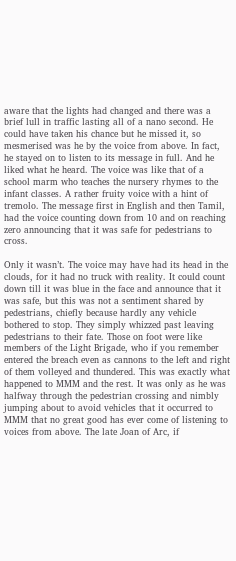aware that the lights had changed and there was a brief lull in traffic lasting all of a nano second. He could have taken his chance but he missed it, so mesmerised was he by the voice from above. In fact, he stayed on to listen to its message in full. And he liked what he heard. The voice was like that of a school marm who teaches the nursery rhymes to the infant classes. A rather fruity voice with a hint of tremolo. The message first in English and then Tamil, had the voice counting down from 10 and on reaching zero announcing that it was safe for pedestrians to cross.

Only it wasn’t. The voice may have had its head in the clouds, for it had no truck with reality. It could count down till it was blue in the face and announce that it was safe, but this was not a sentiment shared by pedestrians, chiefly because hardly any vehicle bothered to stop. They simply whizzed past leaving pedestrians to their fate. Those on foot were like members of the Light Brigade, who if you remember entered the breach even as cannons to the left and right of them volleyed and thundered. This was exactly what happened to MMM and the rest. It was only as he was halfway through the pedestrian crossing and nimbly jumping about to avoid vehicles that it occurred to MMM that no great good has ever come of listening to voices from above. The late Joan of Arc, if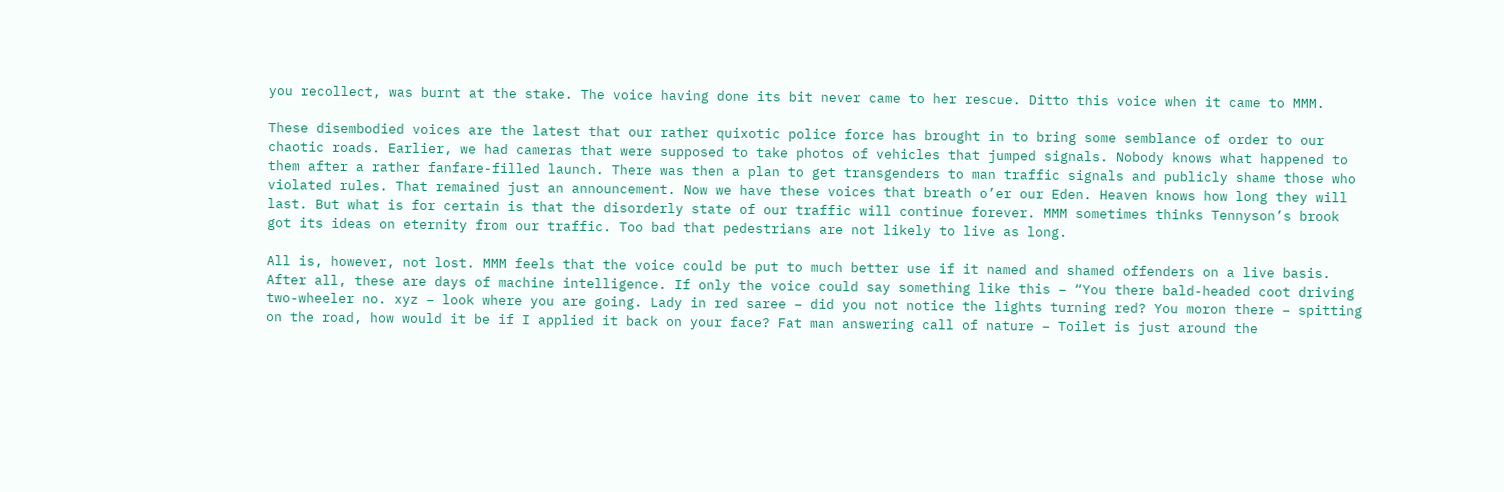you recollect, was burnt at the stake. The voice having done its bit never came to her rescue. Ditto this voice when it came to MMM.

These disembodied voices are the latest that our rather quixotic police force has brought in to bring some semblance of order to our chaotic roads. Earlier, we had cameras that were supposed to take photos of vehicles that jumped signals. Nobody knows what happened to them after a rather fanfare-filled launch. There was then a plan to get transgenders to man traffic signals and publicly shame those who violated rules. That remained just an announcement. Now we have these voices that breath o’er our Eden. Heaven knows how long they will last. But what is for certain is that the disorderly state of our traffic will continue forever. MMM sometimes thinks Tennyson’s brook got its ideas on eternity from our traffic. Too bad that pedestrians are not likely to live as long.

All is, however, not lost. MMM feels that the voice could be put to much better use if it named and shamed offenders on a live basis. After all, these are days of machine intelligence. If only the voice could say something like this – “You there bald-headed coot driving two-wheeler no. xyz – look where you are going. Lady in red saree – did you not notice the lights turning red? You moron there – spitting on the road, how would it be if I applied it back on your face? Fat man answering call of nature – Toilet is just around the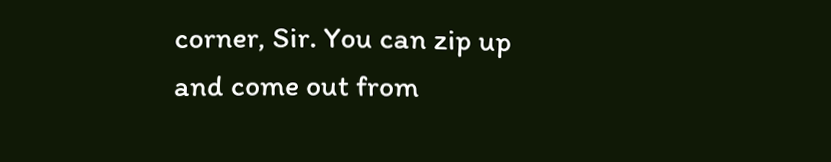corner, Sir. You can zip up and come out from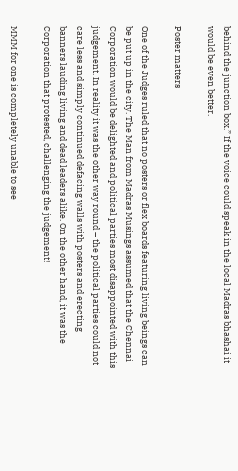behind the junction box.” If the voice could speak in the local Madras bhashai it would be even better.

Poster matters

One of the Judges ruled that no posters or flex boards featuring living beings can be put up in the city. The Man from Madras Musings assumed that the Chennai Corporation would be delighted and political parties most disappointed with this judgement. In reality it was the other way round – the political parties could not care less and simply continued defacing walls with posters and erecting banners lauding living and dead leaders alike. On the other hand, it was the Corporation that protested, challenging the judgement!

MMM for one is completely unable to see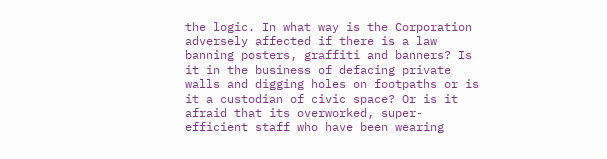the logic. In what way is the Corporation adversely affected if there is a law banning posters, graffiti and banners? Is it in the business of defacing private walls and digging holes on footpaths or is it a custodian of civic space? Or is it afraid that its overworked, super-efficient staff who have been wearing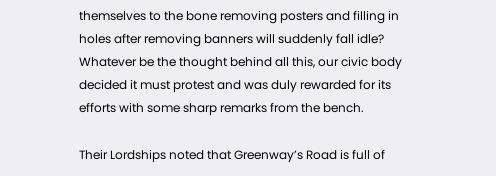themselves to the bone removing posters and filling in holes after removing banners will suddenly fall idle? Whatever be the thought behind all this, our civic body decided it must protest and was duly rewarded for its efforts with some sharp remarks from the bench.

Their Lordships noted that Greenway’s Road is full of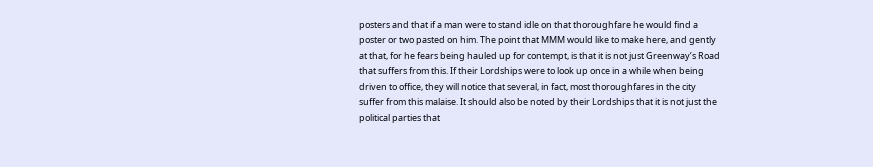posters and that if a man were to stand idle on that thoroughfare he would find a poster or two pasted on him. The point that MMM would like to make here, and gently at that, for he fears being hauled up for contempt, is that it is not just Greenway’s Road that suffers from this. If their Lordships were to look up once in a while when being driven to office, they will notice that several, in fact, most thoroughfares in the city suffer from this malaise. It should also be noted by their Lordships that it is not just the political parties that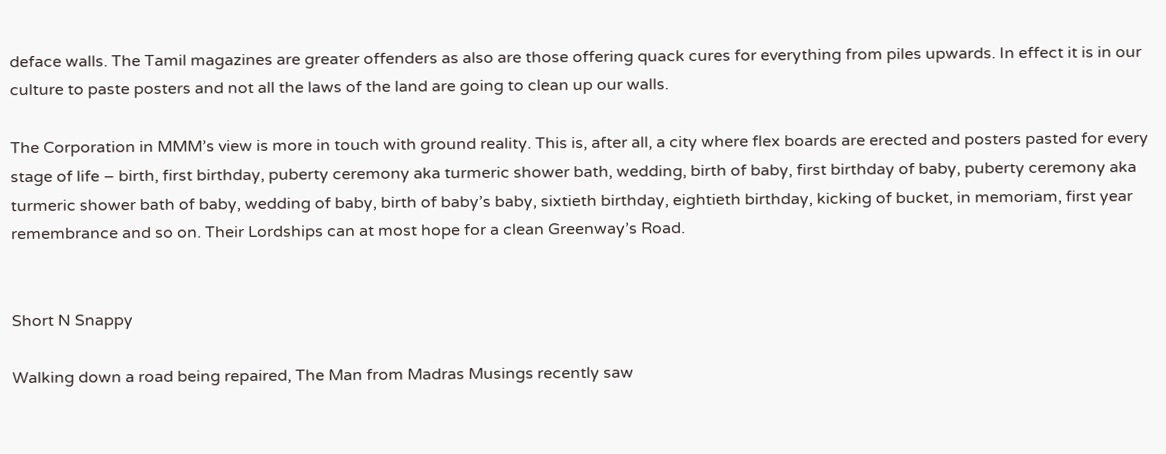deface walls. The Tamil magazines are greater offenders as also are those offering quack cures for everything from piles upwards. In effect it is in our culture to paste posters and not all the laws of the land are going to clean up our walls.

The Corporation in MMM’s view is more in touch with ground reality. This is, after all, a city where flex boards are erected and posters pasted for every stage of life – birth, first birthday, puberty ceremony aka turmeric shower bath, wedding, birth of baby, first birthday of baby, puberty ceremony aka turmeric shower bath of baby, wedding of baby, birth of baby’s baby, sixtieth birthday, eightieth birthday, kicking of bucket, in memoriam, first year remembrance and so on. Their Lordships can at most hope for a clean Greenway’s Road.


Short N Snappy

Walking down a road being repaired, The Man from Madras Musings recently saw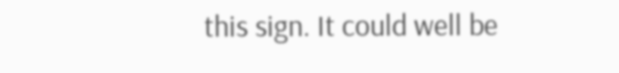this sign. It could well be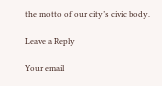the motto of our city’s civic body.

Leave a Reply

Your email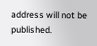address will not be published.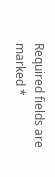Required fields are marked *